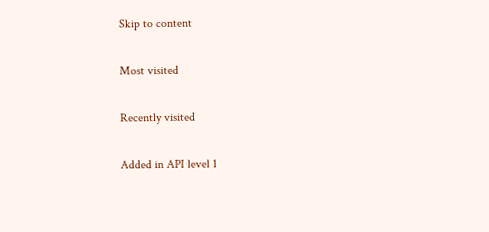Skip to content

Most visited

Recently visited

Added in API level 1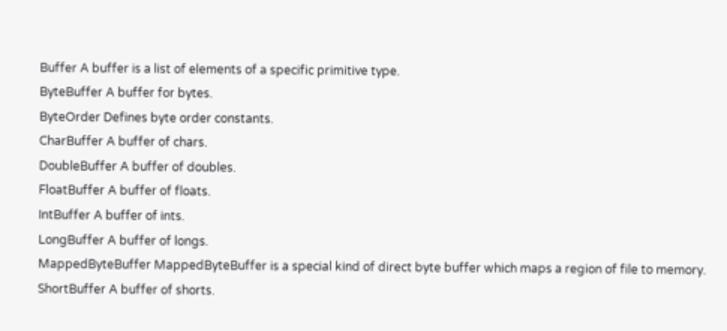Buffer A buffer is a list of elements of a specific primitive type.
ByteBuffer A buffer for bytes.
ByteOrder Defines byte order constants.
CharBuffer A buffer of chars.
DoubleBuffer A buffer of doubles.
FloatBuffer A buffer of floats.
IntBuffer A buffer of ints.
LongBuffer A buffer of longs.
MappedByteBuffer MappedByteBuffer is a special kind of direct byte buffer which maps a region of file to memory.
ShortBuffer A buffer of shorts.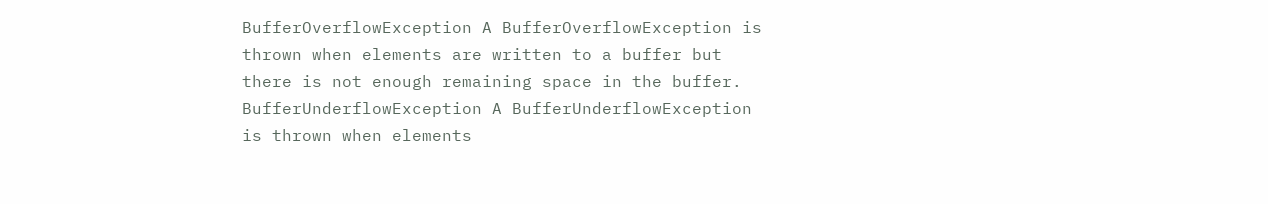BufferOverflowException A BufferOverflowException is thrown when elements are written to a buffer but there is not enough remaining space in the buffer.
BufferUnderflowException A BufferUnderflowException is thrown when elements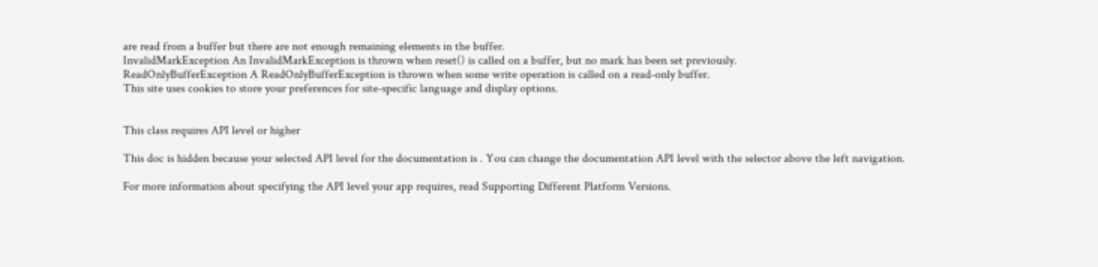are read from a buffer but there are not enough remaining elements in the buffer.
InvalidMarkException An InvalidMarkException is thrown when reset() is called on a buffer, but no mark has been set previously.
ReadOnlyBufferException A ReadOnlyBufferException is thrown when some write operation is called on a read-only buffer.
This site uses cookies to store your preferences for site-specific language and display options.


This class requires API level or higher

This doc is hidden because your selected API level for the documentation is . You can change the documentation API level with the selector above the left navigation.

For more information about specifying the API level your app requires, read Supporting Different Platform Versions.